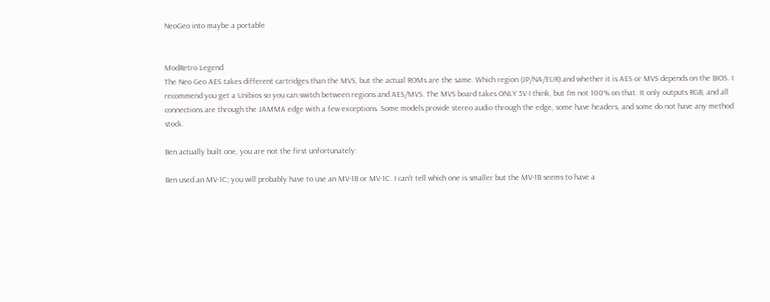NeoGeo into maybe a portable


ModRetro Legend
The Neo Geo AES takes different cartridges than the MVS, but the actual ROMs are the same. Which region (JP/NA/EUR) and whether it is AES or MVS depends on the BIOS. I recommend you get a Unibios so you can switch between regions and AES/MVS. The MVS board takes ONLY 5V I think, but I'm not 100% on that. It only outputs RGB, and all connections are through the JAMMA edge with a few exceptions. Some models provide stereo audio through the edge, some have headers, and some do not have any method stock.

Ben actually built one, you are not the first unfortunately:

Ben used an MV-1C; you will probably have to use an MV-1B or MV-1C. I can't tell which one is smaller but the MV-1B seems to have a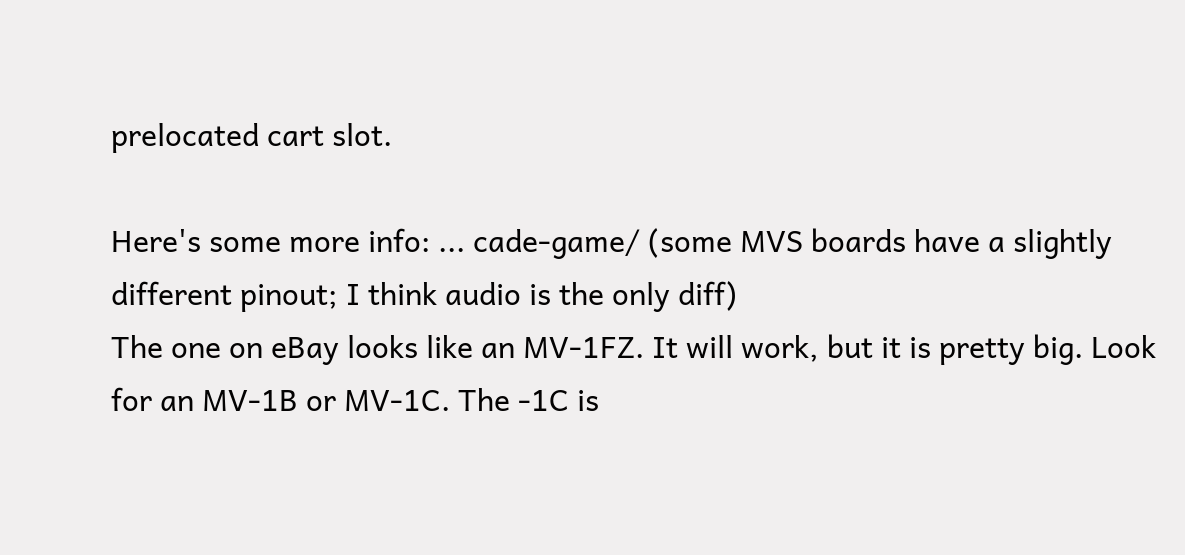prelocated cart slot.

Here's some more info: ... cade-game/ (some MVS boards have a slightly different pinout; I think audio is the only diff)
The one on eBay looks like an MV-1FZ. It will work, but it is pretty big. Look for an MV-1B or MV-1C. The -1C is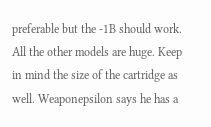preferable but the -1B should work. All the other models are huge. Keep in mind the size of the cartridge as well. Weaponepsilon says he has a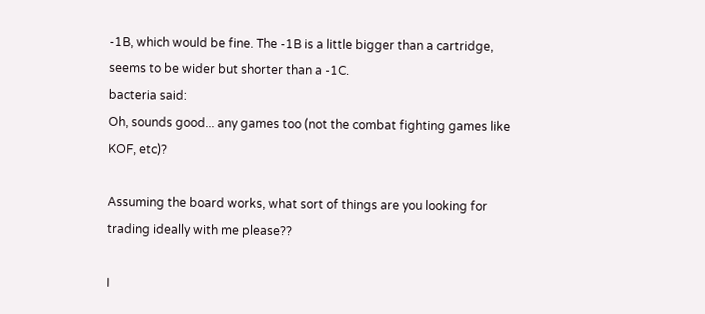-1B, which would be fine. The -1B is a little bigger than a cartridge, seems to be wider but shorter than a -1C.
bacteria said:
Oh, sounds good... any games too (not the combat fighting games like KOF, etc)?

Assuming the board works, what sort of things are you looking for trading ideally with me please??

I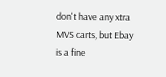don't have any xtra MVS carts, but Ebay is a fine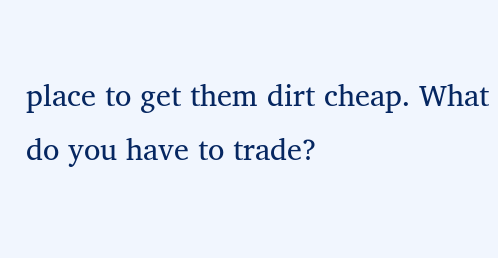place to get them dirt cheap. What do you have to trade?